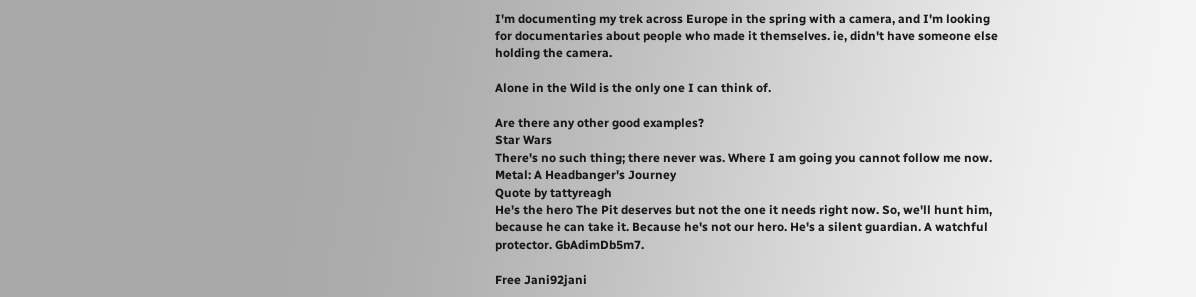I'm documenting my trek across Europe in the spring with a camera, and I'm looking for documentaries about people who made it themselves. ie, didn't have someone else holding the camera.

Alone in the Wild is the only one I can think of.

Are there any other good examples?
Star Wars
There's no such thing; there never was. Where I am going you cannot follow me now.
Metal: A Headbanger's Journey
Quote by tattyreagh
He's the hero The Pit deserves but not the one it needs right now. So, we'll hunt him, because he can take it. Because he's not our hero. He's a silent guardian. A watchful protector. GbAdimDb5m7.

Free Jani92jani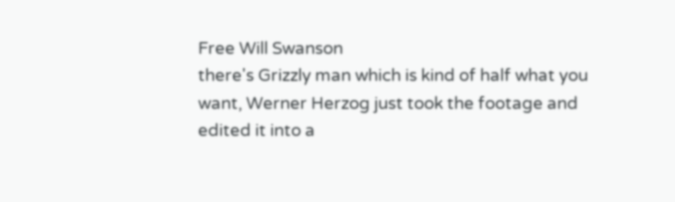Free Will Swanson
there's Grizzly man which is kind of half what you want, Werner Herzog just took the footage and edited it into a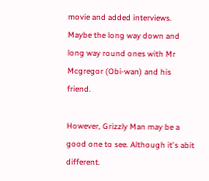movie and added interviews.
Maybe the long way down and long way round ones with Mr Mcgregor (Obi-wan) and his friend.

However, Grizzly Man may be a good one to see. Although it's abit different.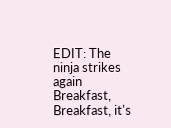EDIT: The ninja strikes again
Breakfast, Breakfast, it's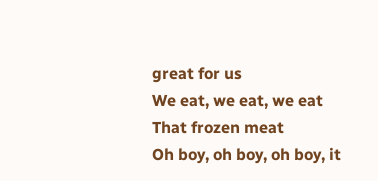great for us
We eat, we eat, we eat
That frozen meat
Oh boy, oh boy, oh boy, it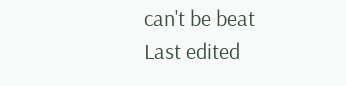can't be beat
Last edited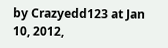by Crazyedd123 at Jan 10, 2012,